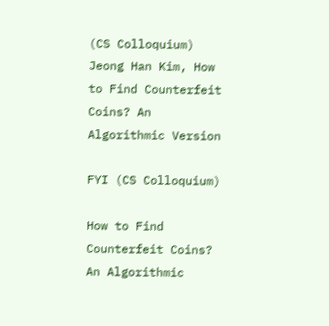(CS Colloquium) Jeong Han Kim, How to Find Counterfeit Coins? An Algorithmic Version

FYI (CS Colloquium)

How to Find Counterfeit Coins?
An Algorithmic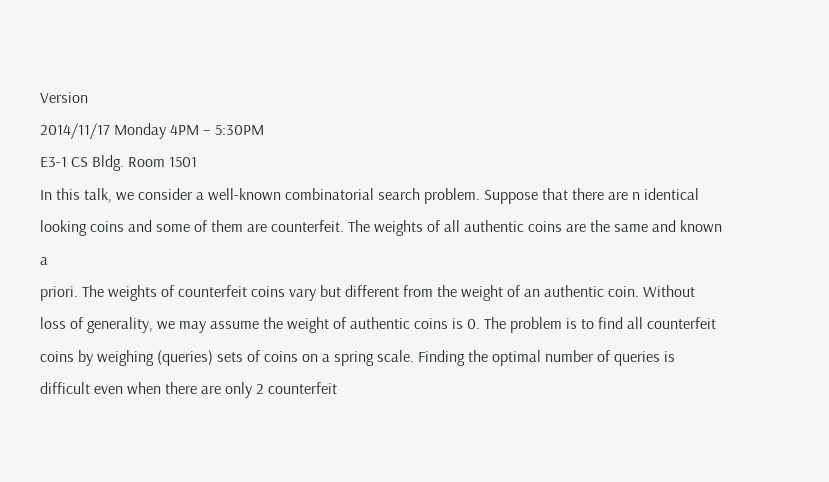Version
2014/11/17 Monday 4PM – 5:30PM
E3-1 CS Bldg. Room 1501
In this talk, we consider a well-known combinatorial search problem. Suppose that there are n identical looking coins and some of them are counterfeit. The weights of all authentic coins are the same and known a
priori. The weights of counterfeit coins vary but different from the weight of an authentic coin. Without loss of generality, we may assume the weight of authentic coins is 0. The problem is to find all counterfeit coins by weighing (queries) sets of coins on a spring scale. Finding the optimal number of queries is difficult even when there are only 2 counterfeit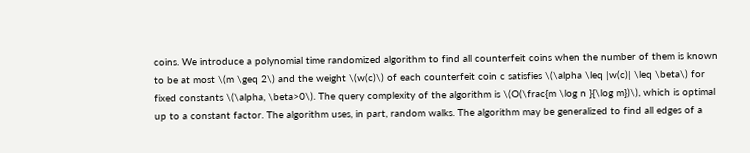coins. We introduce a polynomial time randomized algorithm to find all counterfeit coins when the number of them is known to be at most \(m \geq 2\) and the weight \(w(c)\) of each counterfeit coin c satisfies \(\alpha \leq |w(c)| \leq \beta\) for fixed constants \(\alpha, \beta>0\). The query complexity of the algorithm is \(O(\frac{m \log n }{\log m})\), which is optimal up to a constant factor. The algorithm uses, in part, random walks. The algorithm may be generalized to find all edges of a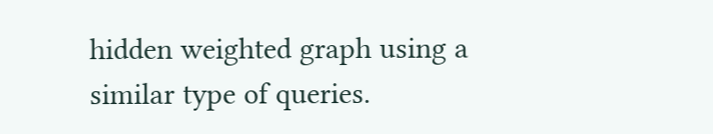hidden weighted graph using a similar type of queries.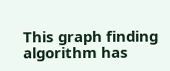This graph finding algorithm has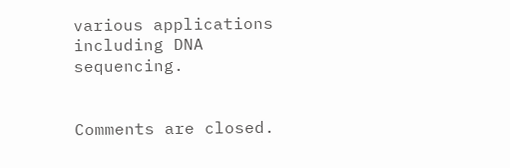various applications including DNA sequencing.


Comments are closed.